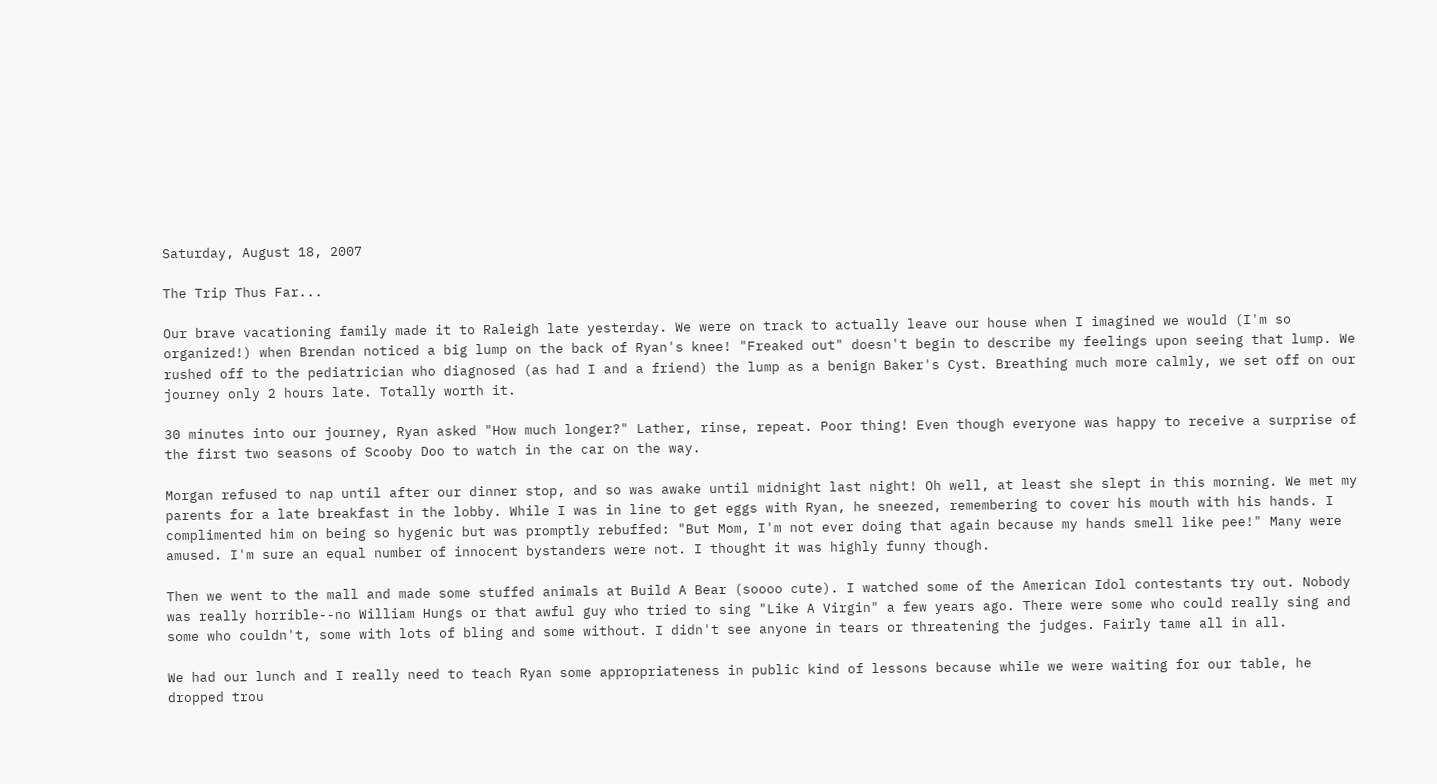Saturday, August 18, 2007

The Trip Thus Far...

Our brave vacationing family made it to Raleigh late yesterday. We were on track to actually leave our house when I imagined we would (I'm so organized!) when Brendan noticed a big lump on the back of Ryan's knee! "Freaked out" doesn't begin to describe my feelings upon seeing that lump. We rushed off to the pediatrician who diagnosed (as had I and a friend) the lump as a benign Baker's Cyst. Breathing much more calmly, we set off on our journey only 2 hours late. Totally worth it.

30 minutes into our journey, Ryan asked "How much longer?" Lather, rinse, repeat. Poor thing! Even though everyone was happy to receive a surprise of the first two seasons of Scooby Doo to watch in the car on the way.

Morgan refused to nap until after our dinner stop, and so was awake until midnight last night! Oh well, at least she slept in this morning. We met my parents for a late breakfast in the lobby. While I was in line to get eggs with Ryan, he sneezed, remembering to cover his mouth with his hands. I complimented him on being so hygenic but was promptly rebuffed: "But Mom, I'm not ever doing that again because my hands smell like pee!" Many were amused. I'm sure an equal number of innocent bystanders were not. I thought it was highly funny though.

Then we went to the mall and made some stuffed animals at Build A Bear (soooo cute). I watched some of the American Idol contestants try out. Nobody was really horrible--no William Hungs or that awful guy who tried to sing "Like A Virgin" a few years ago. There were some who could really sing and some who couldn't, some with lots of bling and some without. I didn't see anyone in tears or threatening the judges. Fairly tame all in all.

We had our lunch and I really need to teach Ryan some appropriateness in public kind of lessons because while we were waiting for our table, he dropped trou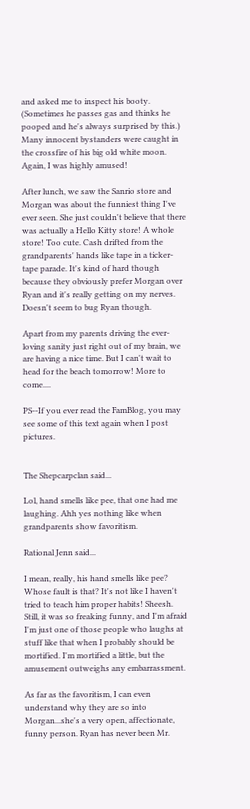and asked me to inspect his booty. (Sometimes he passes gas and thinks he pooped and he's always surprised by this.) Many innocent bystanders were caught in the crossfire of his big old white moon. Again, I was highly amused!

After lunch, we saw the Sanrio store and Morgan was about the funniest thing I've ever seen. She just couldn't believe that there was actually a Hello Kitty store! A whole store! Too cute. Cash drifted from the grandparents' hands like tape in a ticker-tape parade. It's kind of hard though because they obviously prefer Morgan over Ryan and it's really getting on my nerves. Doesn't seem to bug Ryan though.

Apart from my parents driving the ever-loving sanity just right out of my brain, we are having a nice time. But I can't wait to head for the beach tomorrow! More to come....

PS--If you ever read the FamBlog, you may see some of this text again when I post pictures.


The Shepcarpclan said...

Lol, hand smells like pee, that one had me laughing. Ahh yes nothing like when grandparents show favoritism.

Rational Jenn said...

I mean, really, his hand smells like pee? Whose fault is that? It's not like I haven't tried to teach him proper habits! Sheesh. Still, it was so freaking funny, and I'm afraid I'm just one of those people who laughs at stuff like that when I probably should be mortified. I'm mortified a little, but the amusement outweighs any embarrassment.

As far as the favoritism, I can even understand why they are so into Morgan...she's a very open, affectionate, funny person. Ryan has never been Mr.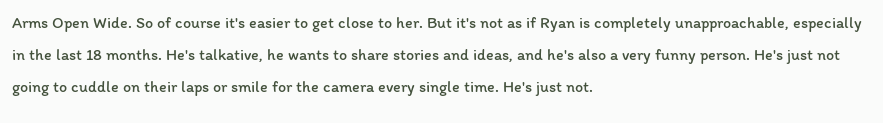Arms Open Wide. So of course it's easier to get close to her. But it's not as if Ryan is completely unapproachable, especially in the last 18 months. He's talkative, he wants to share stories and ideas, and he's also a very funny person. He's just not going to cuddle on their laps or smile for the camera every single time. He's just not.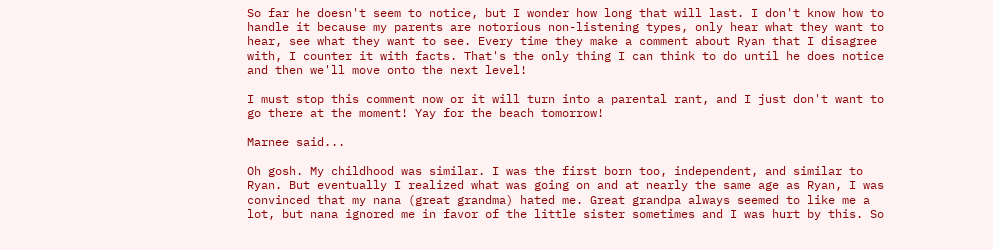So far he doesn't seem to notice, but I wonder how long that will last. I don't know how to handle it because my parents are notorious non-listening types, only hear what they want to hear, see what they want to see. Every time they make a comment about Ryan that I disagree with, I counter it with facts. That's the only thing I can think to do until he does notice and then we'll move onto the next level!

I must stop this comment now or it will turn into a parental rant, and I just don't want to go there at the moment! Yay for the beach tomorrow!

Marnee said...

Oh gosh. My childhood was similar. I was the first born too, independent, and similar to Ryan. But eventually I realized what was going on and at nearly the same age as Ryan, I was convinced that my nana (great grandma) hated me. Great grandpa always seemed to like me a lot, but nana ignored me in favor of the little sister sometimes and I was hurt by this. So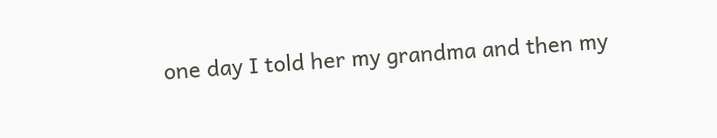one day I told her my grandma and then my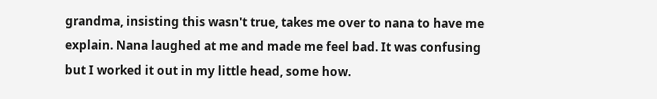grandma, insisting this wasn't true, takes me over to nana to have me explain. Nana laughed at me and made me feel bad. It was confusing but I worked it out in my little head, some how.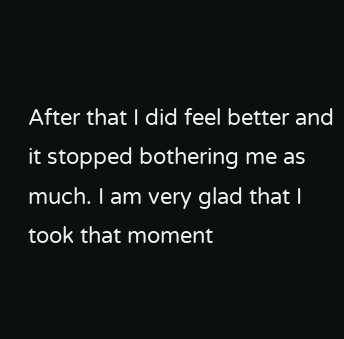After that I did feel better and it stopped bothering me as much. I am very glad that I took that moment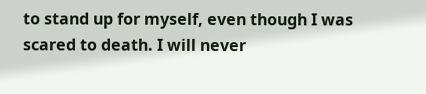to stand up for myself, even though I was scared to death. I will never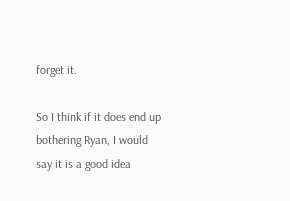forget it.

So I think if it does end up bothering Ryan, I would say it is a good idea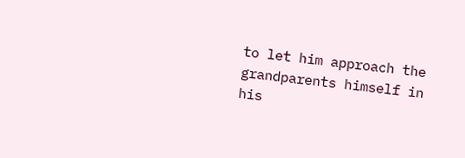to let him approach the grandparents himself in his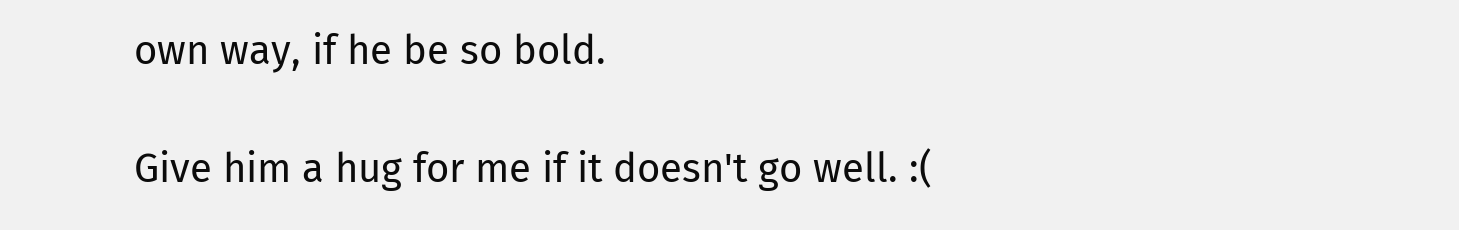own way, if he be so bold.

Give him a hug for me if it doesn't go well. :(